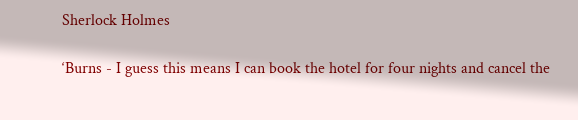Sherlock Holmes

‘Burns - I guess this means I can book the hotel for four nights and cancel the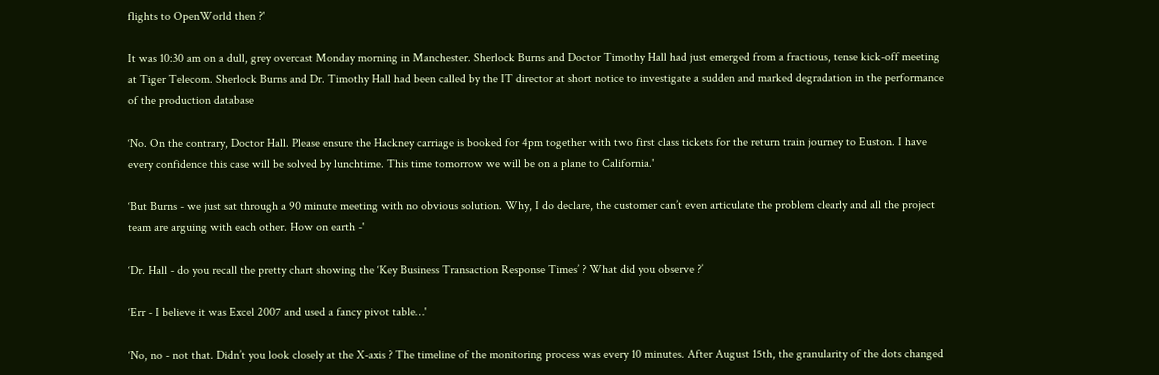flights to OpenWorld then ?'

It was 10:30 am on a dull, grey overcast Monday morning in Manchester. Sherlock Burns and Doctor Timothy Hall had just emerged from a fractious, tense kick-off meeting at Tiger Telecom. Sherlock Burns and Dr. Timothy Hall had been called by the IT director at short notice to investigate a sudden and marked degradation in the performance of the production database

‘No. On the contrary, Doctor Hall. Please ensure the Hackney carriage is booked for 4pm together with two first class tickets for the return train journey to Euston. I have every confidence this case will be solved by lunchtime. This time tomorrow we will be on a plane to California.'

‘But Burns - we just sat through a 90 minute meeting with no obvious solution. Why, I do declare, the customer can’t even articulate the problem clearly and all the project team are arguing with each other. How on earth -'

‘Dr. Hall - do you recall the pretty chart showing the ‘Key Business Transaction Response Times’ ? What did you observe ?’

‘Err - I believe it was Excel 2007 and used a fancy pivot table…'

‘No, no - not that. Didn’t you look closely at the X-axis ? The timeline of the monitoring process was every 10 minutes. After August 15th, the granularity of the dots changed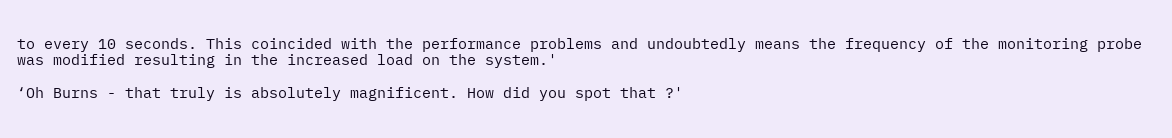to every 10 seconds. This coincided with the performance problems and undoubtedly means the frequency of the monitoring probe was modified resulting in the increased load on the system.'

‘Oh Burns - that truly is absolutely magnificent. How did you spot that ?'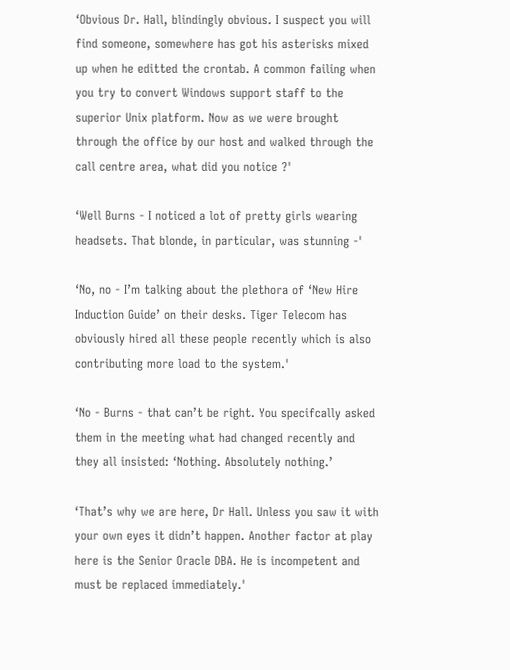‘Obvious Dr. Hall, blindingly obvious. I suspect you will find someone, somewhere has got his asterisks mixed up when he editted the crontab. A common failing when you try to convert Windows support staff to the superior Unix platform. Now as we were brought through the office by our host and walked through the call centre area, what did you notice ?'

‘Well Burns - I noticed a lot of pretty girls wearing headsets. That blonde, in particular, was stunning -'

‘No, no - I’m talking about the plethora of ‘New Hire Induction Guide’ on their desks. Tiger Telecom has obviously hired all these people recently which is also contributing more load to the system.'

‘No - Burns - that can’t be right. You specifcally asked them in the meeting what had changed recently and they all insisted: ‘Nothing. Absolutely nothing.’

‘That’s why we are here, Dr Hall. Unless you saw it with your own eyes it didn’t happen. Another factor at play here is the Senior Oracle DBA. He is incompetent and must be replaced immediately.'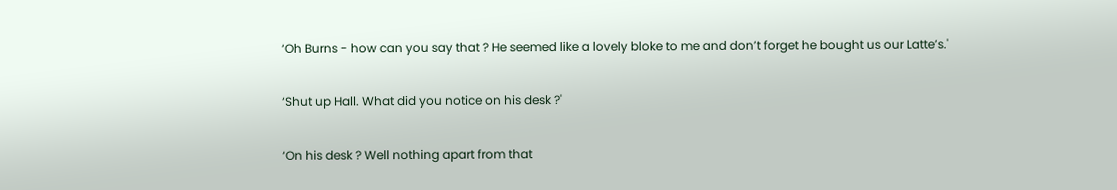‘Oh Burns - how can you say that ? He seemed like a lovely bloke to me and don’t forget he bought us our Latte’s.'

‘Shut up Hall. What did you notice on his desk ?'

‘On his desk ? Well nothing apart from that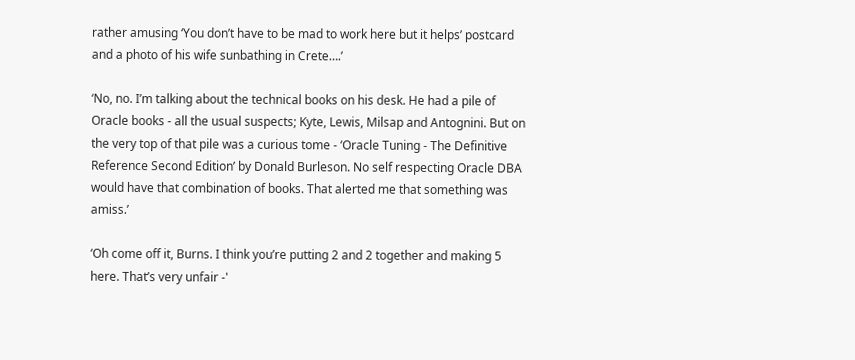rather amusing ‘You don’t have to be mad to work here but it helps’ postcard and a photo of his wife sunbathing in Crete….’

‘No, no. I’m talking about the technical books on his desk. He had a pile of Oracle books - all the usual suspects; Kyte, Lewis, Milsap and Antognini. But on the very top of that pile was a curious tome - ‘Oracle Tuning - The Definitive Reference Second Edition’ by Donald Burleson. No self respecting Oracle DBA would have that combination of books. That alerted me that something was amiss.’

‘Oh come off it, Burns. I think you’re putting 2 and 2 together and making 5 here. That’s very unfair -'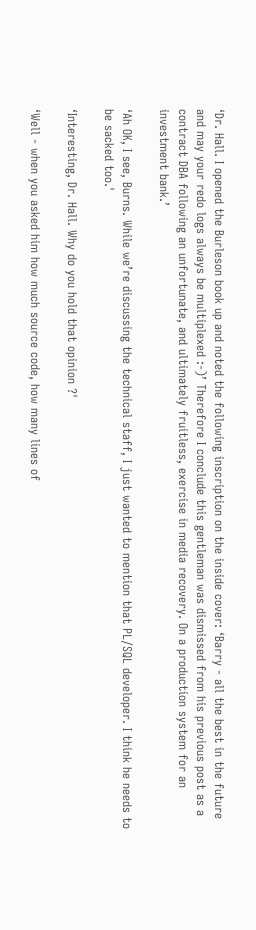‘Dr. Hall. I opened the Burleson book up and noted the following inscription on the inside cover: ‘Barry - all the best in the future and may your redo logs always be multiplexed :-)’ Therefore I conclude this gentleman was dismissed from his previous post as a contract DBA following an unfortunate, and ultimately fruitless, exercise in media recovery. On a production system for an investment bank.’

‘Ah OK, I see, Burns. While we’re discussing the technical staff, I just wanted to mention that PL/SQL developer. I think he needs to be sacked too.'

‘Interesting, Dr. Hall. Why do you hold that opinion ?'

‘Well - when you asked him how much source code, how many lines of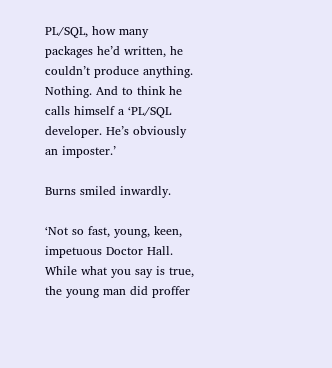PL/SQL, how many packages he’d written, he couldn’t produce anything. Nothing. And to think he calls himself a ‘PL/SQL developer. He’s obviously an imposter.’

Burns smiled inwardly.

‘Not so fast, young, keen, impetuous Doctor Hall. While what you say is true, the young man did proffer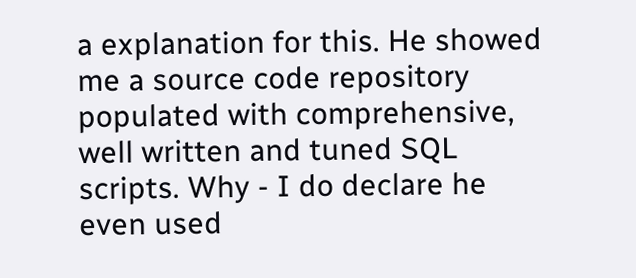a explanation for this. He showed me a source code repository populated with comprehensive, well written and tuned SQL scripts. Why - I do declare he even used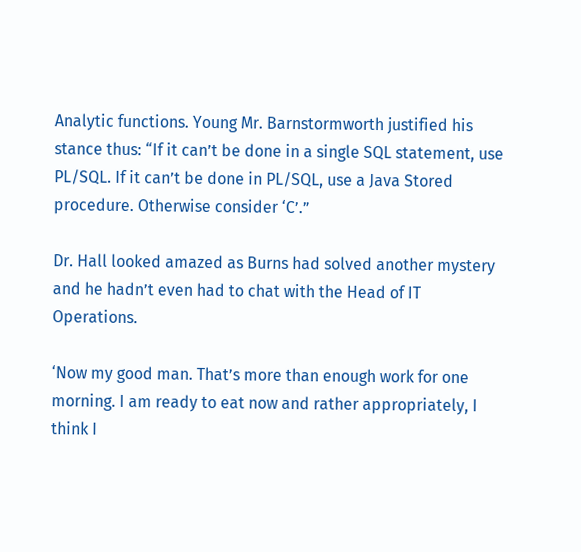Analytic functions. Young Mr. Barnstormworth justified his stance thus: “If it can’t be done in a single SQL statement, use PL/SQL. If it can’t be done in PL/SQL, use a Java Stored procedure. Otherwise consider ‘C’.”

Dr. Hall looked amazed as Burns had solved another mystery and he hadn’t even had to chat with the Head of IT Operations.

‘Now my good man. That’s more than enough work for one morning. I am ready to eat now and rather appropriately, I think I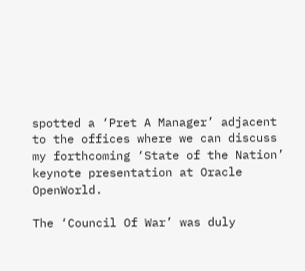spotted a ‘Pret A Manager’ adjacent to the offices where we can discuss my forthcoming ‘State of the Nation’ keynote presentation at Oracle OpenWorld.

The ‘Council Of War’ was duly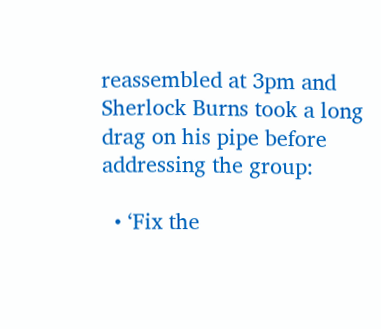reassembled at 3pm and Sherlock Burns took a long drag on his pipe before addressing the group:

  • ‘Fix the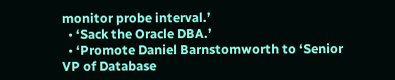monitor probe interval.’
  • ‘Sack the Oracle DBA.’
  • ‘Promote Daniel Barnstomworth to ‘Senior VP of Database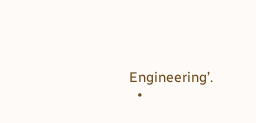Engineering’.
  •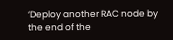‘Deploy another RAC node by the end of the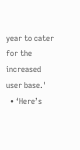year to cater for the increased user base.'
  • ‘Here’s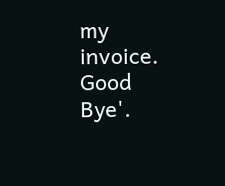my invoice. Good Bye'.